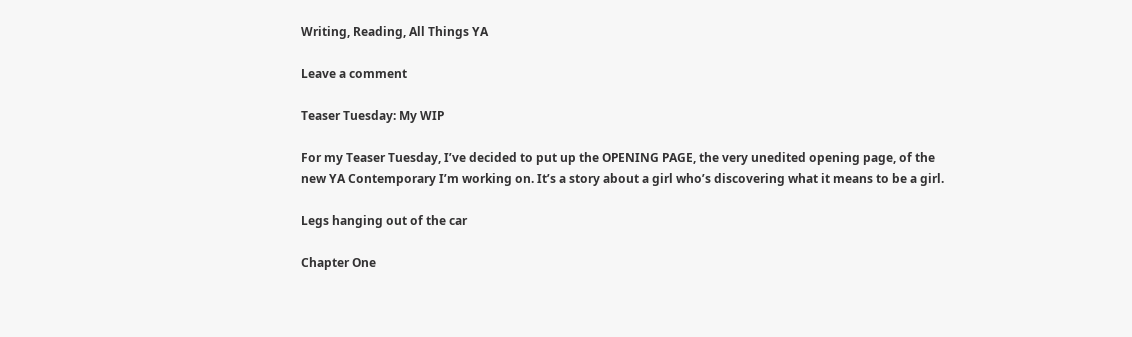Writing, Reading, All Things YA

Leave a comment

Teaser Tuesday: My WIP

For my Teaser Tuesday, I’ve decided to put up the OPENING PAGE, the very unedited opening page, of the new YA Contemporary I’m working on. It’s a story about a girl who’s discovering what it means to be a girl.

Legs hanging out of the car

Chapter One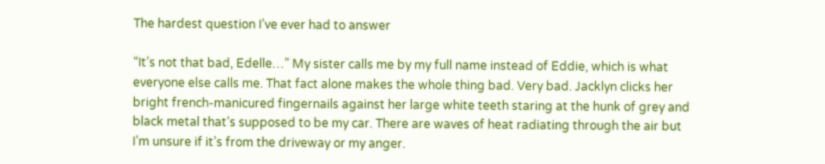The hardest question I’ve ever had to answer

“It’s not that bad, Edelle…” My sister calls me by my full name instead of Eddie, which is what everyone else calls me. That fact alone makes the whole thing bad. Very bad. Jacklyn clicks her bright french-manicured fingernails against her large white teeth staring at the hunk of grey and black metal that’s supposed to be my car. There are waves of heat radiating through the air but I’m unsure if it’s from the driveway or my anger.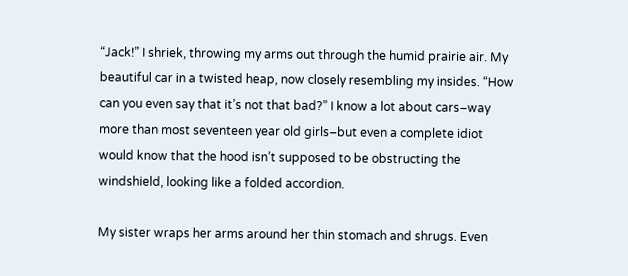“Jack!” I shriek, throwing my arms out through the humid prairie air. My beautiful car in a twisted heap, now closely resembling my insides. “How can you even say that it’s not that bad?” I know a lot about cars–way more than most seventeen year old girls–but even a complete idiot would know that the hood isn’t supposed to be obstructing the windshield, looking like a folded accordion.

My sister wraps her arms around her thin stomach and shrugs. Even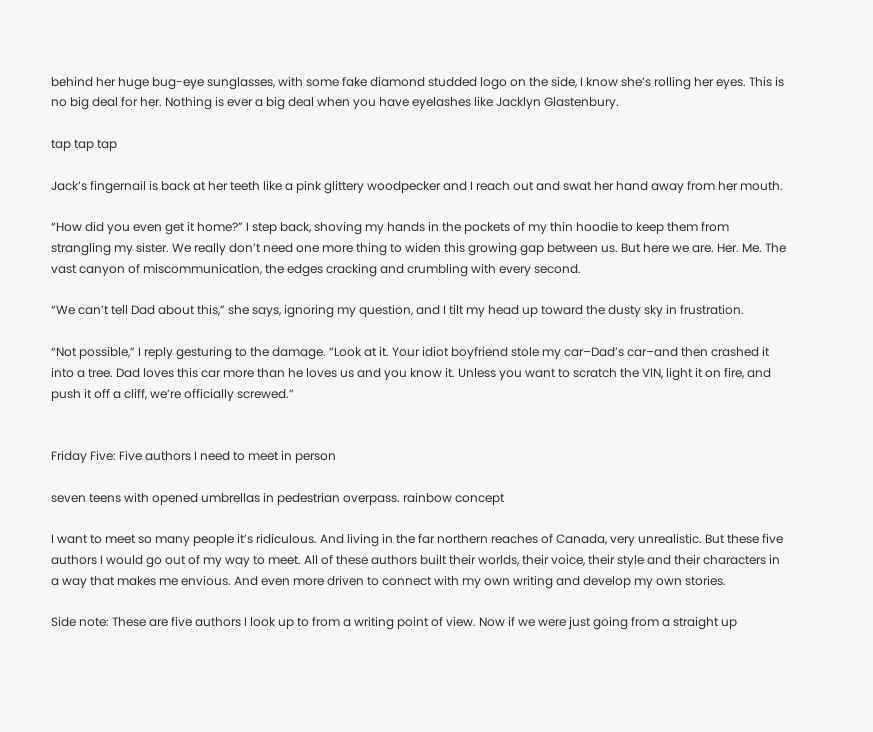behind her huge bug-eye sunglasses, with some fake diamond studded logo on the side, I know she’s rolling her eyes. This is no big deal for her. Nothing is ever a big deal when you have eyelashes like Jacklyn Glastenbury.

tap tap tap

Jack’s fingernail is back at her teeth like a pink glittery woodpecker and I reach out and swat her hand away from her mouth.

“How did you even get it home?” I step back, shoving my hands in the pockets of my thin hoodie to keep them from strangling my sister. We really don’t need one more thing to widen this growing gap between us. But here we are. Her. Me. The vast canyon of miscommunication, the edges cracking and crumbling with every second.

“We can’t tell Dad about this,” she says, ignoring my question, and I tilt my head up toward the dusty sky in frustration.

“Not possible,” I reply gesturing to the damage. “Look at it. Your idiot boyfriend stole my car–Dad’s car–and then crashed it into a tree. Dad loves this car more than he loves us and you know it. Unless you want to scratch the VIN, light it on fire, and push it off a cliff, we’re officially screwed.”


Friday Five: Five authors I need to meet in person

seven teens with opened umbrellas in pedestrian overpass. rainbow concept

I want to meet so many people it’s ridiculous. And living in the far northern reaches of Canada, very unrealistic. But these five authors I would go out of my way to meet. All of these authors built their worlds, their voice, their style and their characters in a way that makes me envious. And even more driven to connect with my own writing and develop my own stories.

Side note: These are five authors I look up to from a writing point of view. Now if we were just going from a straight up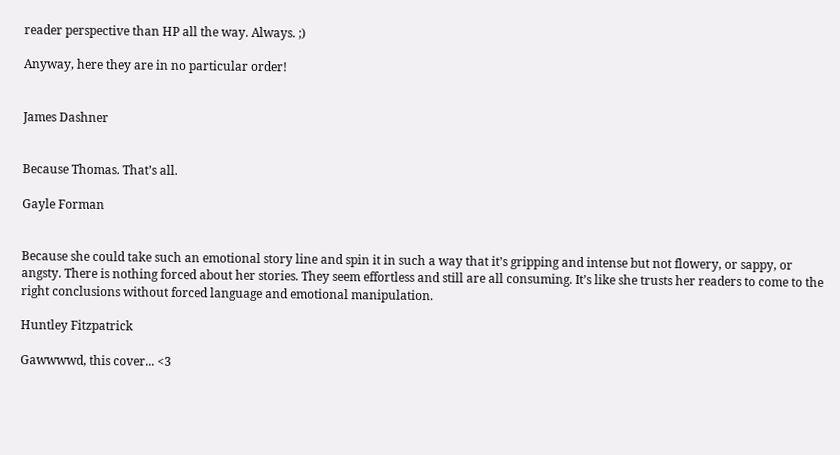reader perspective than HP all the way. Always. ;)

Anyway, here they are in no particular order!


James Dashner


Because Thomas. That’s all.

Gayle Forman


Because she could take such an emotional story line and spin it in such a way that it’s gripping and intense but not flowery, or sappy, or angsty. There is nothing forced about her stories. They seem effortless and still are all consuming. It’s like she trusts her readers to come to the right conclusions without forced language and emotional manipulation.

Huntley Fitzpatrick

Gawwwwd, this cover... <3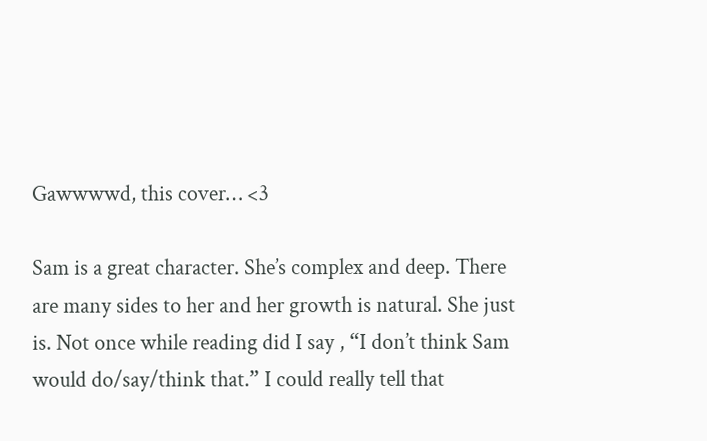Gawwwwd, this cover… <3

Sam is a great character. She’s complex and deep. There are many sides to her and her growth is natural. She just is. Not once while reading did I say , “I don’t think Sam would do/say/think that.” I could really tell that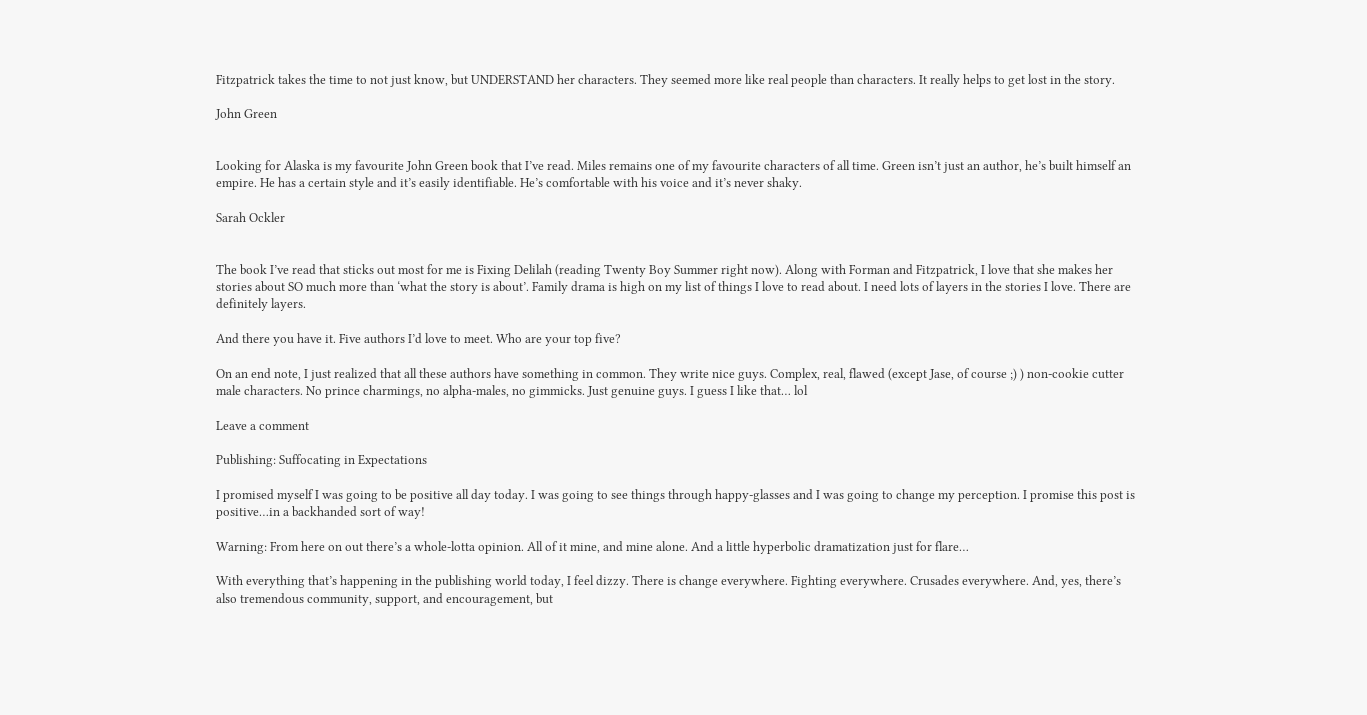Fitzpatrick takes the time to not just know, but UNDERSTAND her characters. They seemed more like real people than characters. It really helps to get lost in the story.

John Green


Looking for Alaska is my favourite John Green book that I’ve read. Miles remains one of my favourite characters of all time. Green isn’t just an author, he’s built himself an empire. He has a certain style and it’s easily identifiable. He’s comfortable with his voice and it’s never shaky.

Sarah Ockler


The book I’ve read that sticks out most for me is Fixing Delilah (reading Twenty Boy Summer right now). Along with Forman and Fitzpatrick, I love that she makes her stories about SO much more than ‘what the story is about’. Family drama is high on my list of things I love to read about. I need lots of layers in the stories I love. There are definitely layers.

And there you have it. Five authors I’d love to meet. Who are your top five?

On an end note, I just realized that all these authors have something in common. They write nice guys. Complex, real, flawed (except Jase, of course ;) ) non-cookie cutter male characters. No prince charmings, no alpha-males, no gimmicks. Just genuine guys. I guess I like that… lol

Leave a comment

Publishing: Suffocating in Expectations

I promised myself I was going to be positive all day today. I was going to see things through happy-glasses and I was going to change my perception. I promise this post is positive…in a backhanded sort of way!

Warning: From here on out there’s a whole-lotta opinion. All of it mine, and mine alone. And a little hyperbolic dramatization just for flare…

With everything that’s happening in the publishing world today, I feel dizzy. There is change everywhere. Fighting everywhere. Crusades everywhere. And, yes, there’s also tremendous community, support, and encouragement, but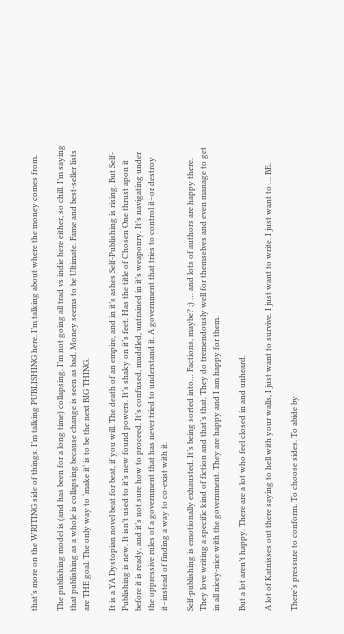that’s more on the WRITING side of things. I’m talking PUBLISHING here. I’m talking about where the money comes from.

The publishing model is (and has been for a long time) collapsing. I’m not going all trad vs indie here either, so chill. I’m saying that publishing as a whole is collapsing because change is seen as bad. Money seems to be Ultimate. Fame and best-seller lists are THE goal. The only way to ‘make it’ is to be the next BIG THING.

It is a YA Dystopian novel beat for beat, if you will. The death of an empire, and in it’s ashes Self-Publishing is rising. But Self-Publishing is new. It isn’t used to it’s new found powers. It’s shaky on it’s feet. Has the title of Chosen One thrust apon it before it is ready, and it’s not sure how to proceed. It’s confused, muddled, untrained in it’s weaponry. It’s navigating under the oppressive rules of a government that has never tried to understand it. A government that tries to control it–or destroy it–instead of finding a way to co-exist with it.

Self-publishing is emotionally exhausted. It’s being sorted into… Factions, maybe? ;) … and lots of authors are happy there. They love writing a specific kind of fiction and that’s that. They do tremendously well for themselves and even manage to get in all nicey-nice with the government. They are happy and I am happy for them.

But a lot aren’t happy. There are a lot who feel closed in and unheard.

A lot of Katnisses out there saying to hell with your walls, I just want to survive. I just want to write. I just want to … BE.

There’s pressure to conform. To choose sides. To abide by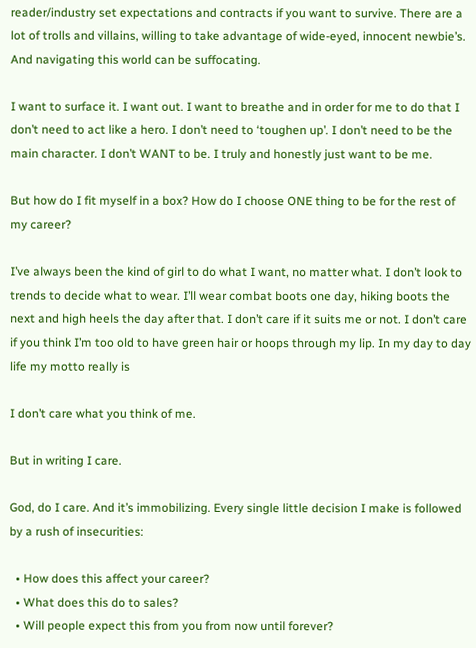reader/industry set expectations and contracts if you want to survive. There are a lot of trolls and villains, willing to take advantage of wide-eyed, innocent newbie’s. And navigating this world can be suffocating.

I want to surface it. I want out. I want to breathe and in order for me to do that I don’t need to act like a hero. I don’t need to ‘toughen up’. I don’t need to be the main character. I don’t WANT to be. I truly and honestly just want to be me.

But how do I fit myself in a box? How do I choose ONE thing to be for the rest of my career?

I’ve always been the kind of girl to do what I want, no matter what. I don’t look to trends to decide what to wear. I’ll wear combat boots one day, hiking boots the next and high heels the day after that. I don’t care if it suits me or not. I don’t care if you think I’m too old to have green hair or hoops through my lip. In my day to day life my motto really is

I don’t care what you think of me.

But in writing I care.

God, do I care. And it’s immobilizing. Every single little decision I make is followed by a rush of insecurities:

  • How does this affect your career?
  • What does this do to sales?
  • Will people expect this from you from now until forever?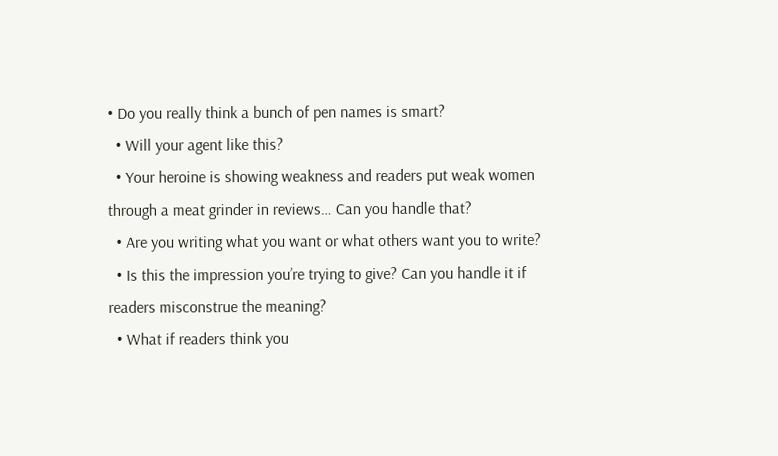• Do you really think a bunch of pen names is smart?
  • Will your agent like this?
  • Your heroine is showing weakness and readers put weak women through a meat grinder in reviews… Can you handle that?
  • Are you writing what you want or what others want you to write?
  • Is this the impression you’re trying to give? Can you handle it if readers misconstrue the meaning?
  • What if readers think you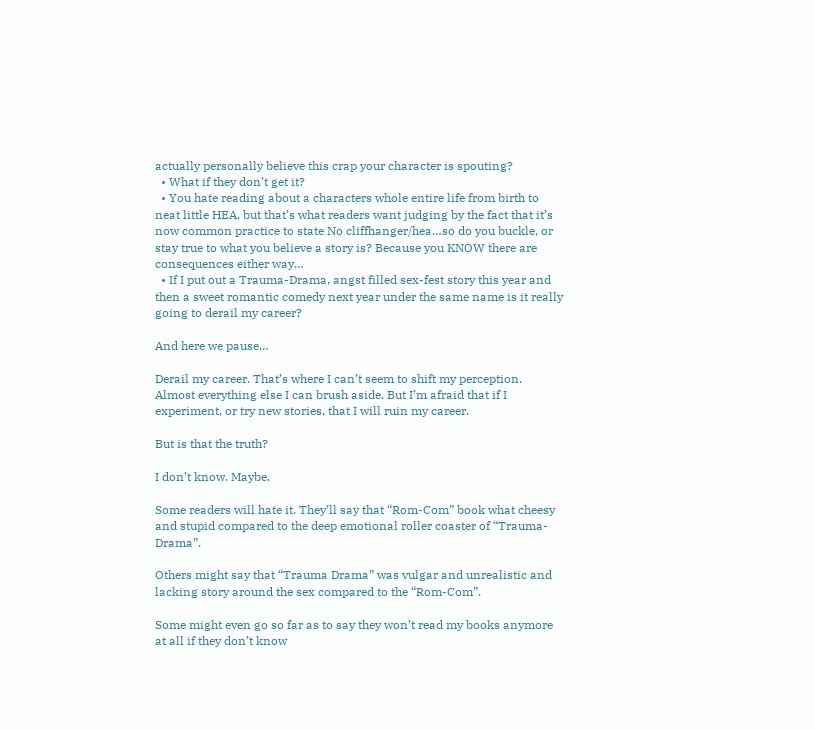actually personally believe this crap your character is spouting?
  • What if they don’t get it?
  • You hate reading about a characters whole entire life from birth to neat little HEA, but that’s what readers want judging by the fact that it’s now common practice to state No cliffhanger/hea…so do you buckle, or stay true to what you believe a story is? Because you KNOW there are consequences either way…
  • If I put out a Trauma-Drama, angst filled sex-fest story this year and then a sweet romantic comedy next year under the same name is it really going to derail my career?

And here we pause…

Derail my career. That’s where I can’t seem to shift my perception. Almost everything else I can brush aside. But I’m afraid that if I experiment, or try new stories, that I will ruin my career.

But is that the truth?

I don’t know. Maybe.

Some readers will hate it. They’ll say that “Rom-Com” book what cheesy and stupid compared to the deep emotional roller coaster of “Trauma-Drama”.

Others might say that “Trauma Drama” was vulgar and unrealistic and lacking story around the sex compared to the “Rom-Com”.

Some might even go so far as to say they won’t read my books anymore at all if they don’t know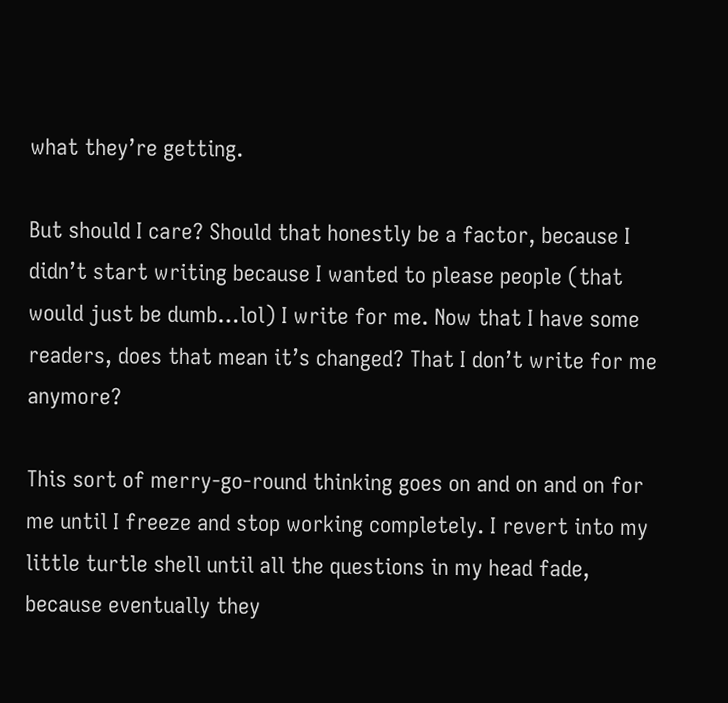what they’re getting.

But should I care? Should that honestly be a factor, because I didn’t start writing because I wanted to please people (that would just be dumb…lol) I write for me. Now that I have some readers, does that mean it’s changed? That I don’t write for me anymore?

This sort of merry-go-round thinking goes on and on and on for me until I freeze and stop working completely. I revert into my little turtle shell until all the questions in my head fade, because eventually they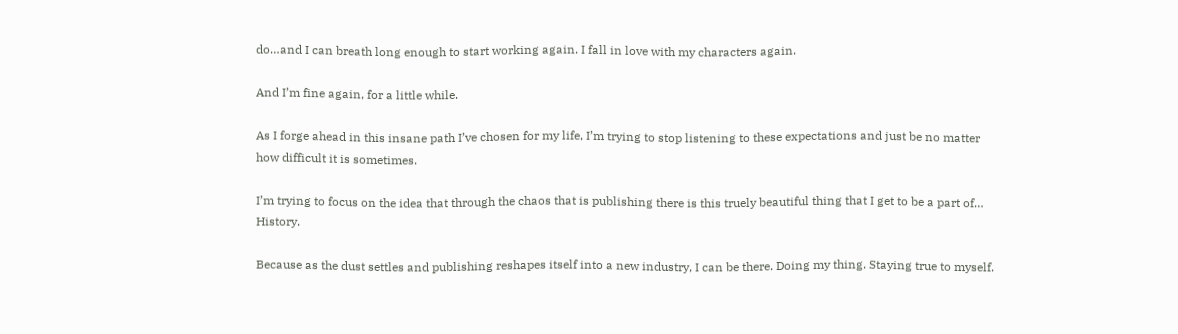do…and I can breath long enough to start working again. I fall in love with my characters again.

And I’m fine again, for a little while.

As I forge ahead in this insane path I’ve chosen for my life, I’m trying to stop listening to these expectations and just be no matter how difficult it is sometimes.

I’m trying to focus on the idea that through the chaos that is publishing there is this truely beautiful thing that I get to be a part of… History.

Because as the dust settles and publishing reshapes itself into a new industry, I can be there. Doing my thing. Staying true to myself.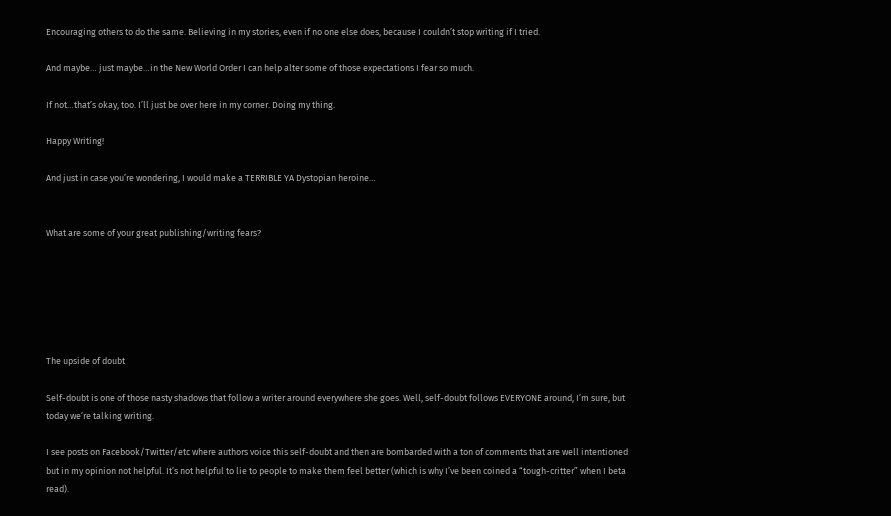Encouraging others to do the same. Believing in my stories, even if no one else does, because I couldn’t stop writing if I tried.

And maybe… just maybe…in the New World Order I can help alter some of those expectations I fear so much.

If not…that’s okay, too. I’ll just be over here in my corner. Doing my thing.

Happy Writing!

And just in case you’re wondering, I would make a TERRIBLE YA Dystopian heroine…


What are some of your great publishing/writing fears?






The upside of doubt

Self-doubt is one of those nasty shadows that follow a writer around everywhere she goes. Well, self-doubt follows EVERYONE around, I’m sure, but today we’re talking writing.

I see posts on Facebook/Twitter/etc where authors voice this self-doubt and then are bombarded with a ton of comments that are well intentioned but in my opinion not helpful. It’s not helpful to lie to people to make them feel better (which is why I’ve been coined a “tough-critter” when I beta read).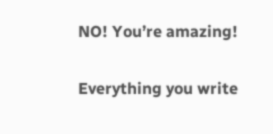NO! You’re amazing!

Everything you write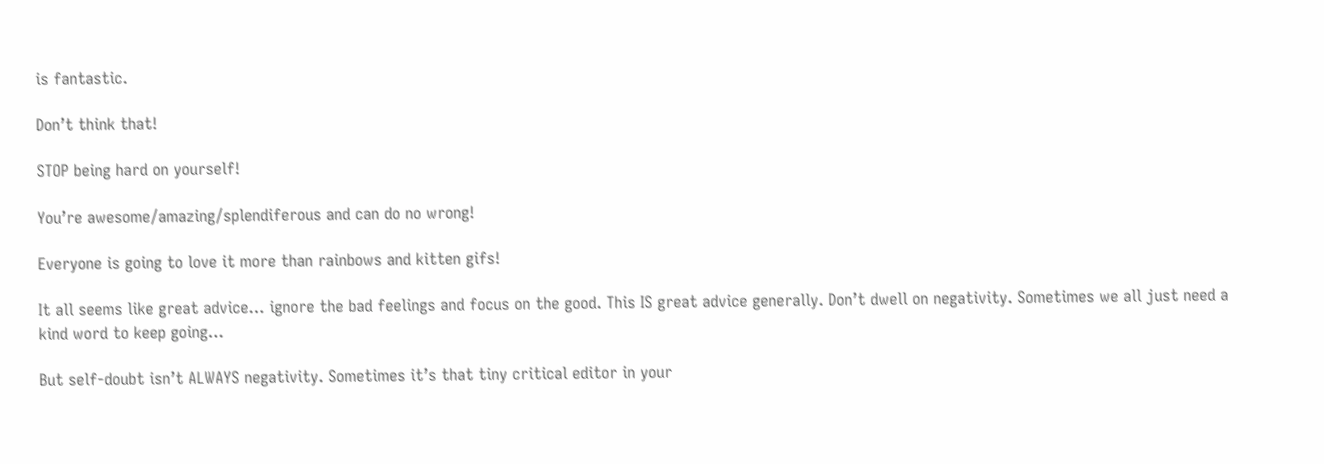is fantastic.

Don’t think that!

STOP being hard on yourself!

You’re awesome/amazing/splendiferous and can do no wrong!

Everyone is going to love it more than rainbows and kitten gifs!

It all seems like great advice… ignore the bad feelings and focus on the good. This IS great advice generally. Don’t dwell on negativity. Sometimes we all just need a kind word to keep going…

But self-doubt isn’t ALWAYS negativity. Sometimes it’s that tiny critical editor in your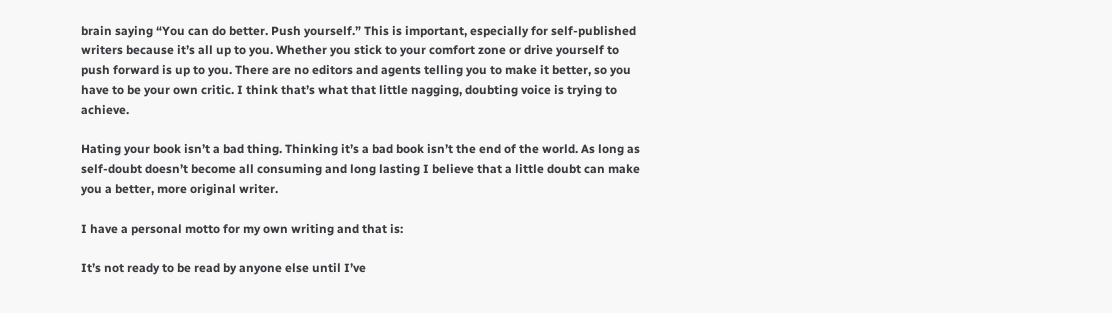brain saying “You can do better. Push yourself.” This is important, especially for self-published writers because it’s all up to you. Whether you stick to your comfort zone or drive yourself to push forward is up to you. There are no editors and agents telling you to make it better, so you have to be your own critic. I think that’s what that little nagging, doubting voice is trying to achieve.

Hating your book isn’t a bad thing. Thinking it’s a bad book isn’t the end of the world. As long as self-doubt doesn’t become all consuming and long lasting I believe that a little doubt can make you a better, more original writer.

I have a personal motto for my own writing and that is:

It’s not ready to be read by anyone else until I’ve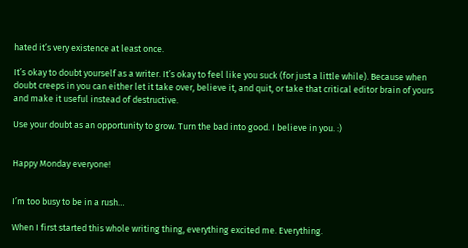hated it’s very existence at least once.

It’s okay to doubt yourself as a writer. It’s okay to feel like you suck (for just a little while). Because when doubt creeps in you can either let it take over, believe it, and quit, or take that critical editor brain of yours and make it useful instead of destructive.

Use your doubt as an opportunity to grow. Turn the bad into good. I believe in you. :)


Happy Monday everyone!


I’m too busy to be in a rush…

When I first started this whole writing thing, everything excited me. Everything.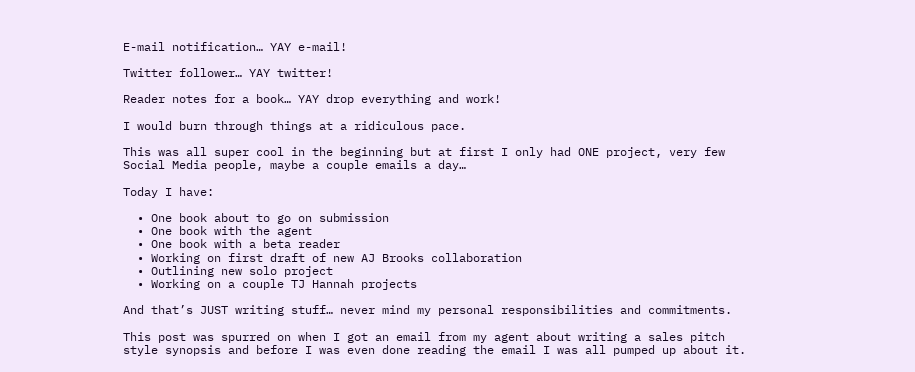E-mail notification… YAY e-mail!

Twitter follower… YAY twitter!

Reader notes for a book… YAY drop everything and work!

I would burn through things at a ridiculous pace.

This was all super cool in the beginning but at first I only had ONE project, very few Social Media people, maybe a couple emails a day…

Today I have:

  • One book about to go on submission
  • One book with the agent
  • One book with a beta reader
  • Working on first draft of new AJ Brooks collaboration
  • Outlining new solo project
  • Working on a couple TJ Hannah projects

And that’s JUST writing stuff… never mind my personal responsibilities and commitments.

This post was spurred on when I got an email from my agent about writing a sales pitch style synopsis and before I was even done reading the email I was all pumped up about it.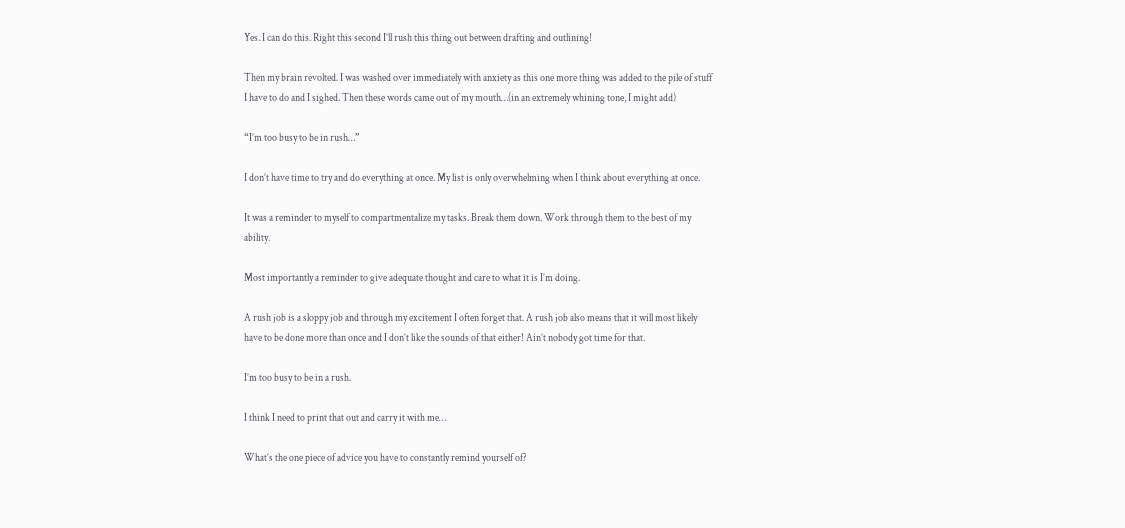Yes. I can do this. Right this second I’ll rush this thing out between drafting and outlining!

Then my brain revolted. I was washed over immediately with anxiety as this one more thing was added to the pile of stuff I have to do and I sighed. Then these words came out of my mouth…(in an extremely whining tone, I might add)

“I’m too busy to be in rush…”

I don’t have time to try and do everything at once. My list is only overwhelming when I think about everything at once.

It was a reminder to myself to compartmentalize my tasks. Break them down. Work through them to the best of my ability.

Most importantly a reminder to give adequate thought and care to what it is I’m doing.

A rush job is a sloppy job and through my excitement I often forget that. A rush job also means that it will most likely have to be done more than once and I don’t like the sounds of that either! Ain’t nobody got time for that.

I’m too busy to be in a rush.

I think I need to print that out and carry it with me…

What’s the one piece of advice you have to constantly remind yourself of?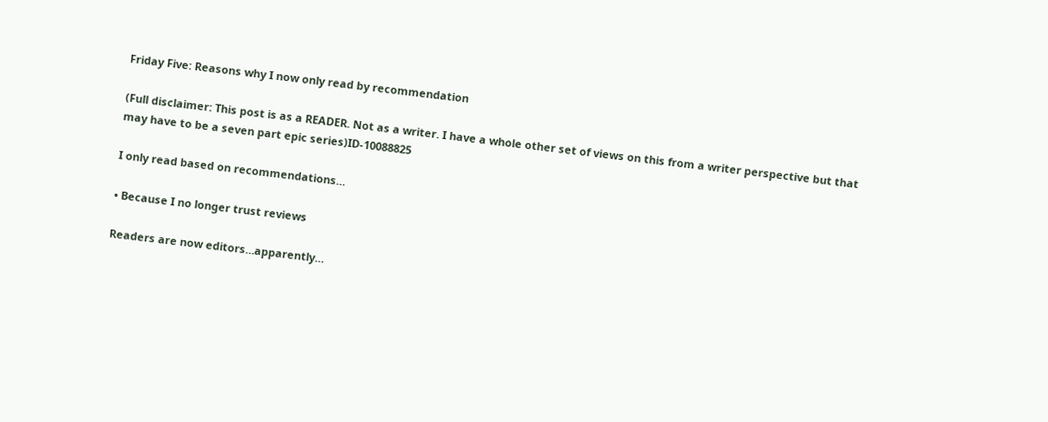Friday Five: Reasons why I now only read by recommendation

(Full disclaimer: This post is as a READER. Not as a writer. I have a whole other set of views on this from a writer perspective but that may have to be a seven part epic series)ID-10088825

I only read based on recommendations…

• Because I no longer trust reviews

Readers are now editors…apparently…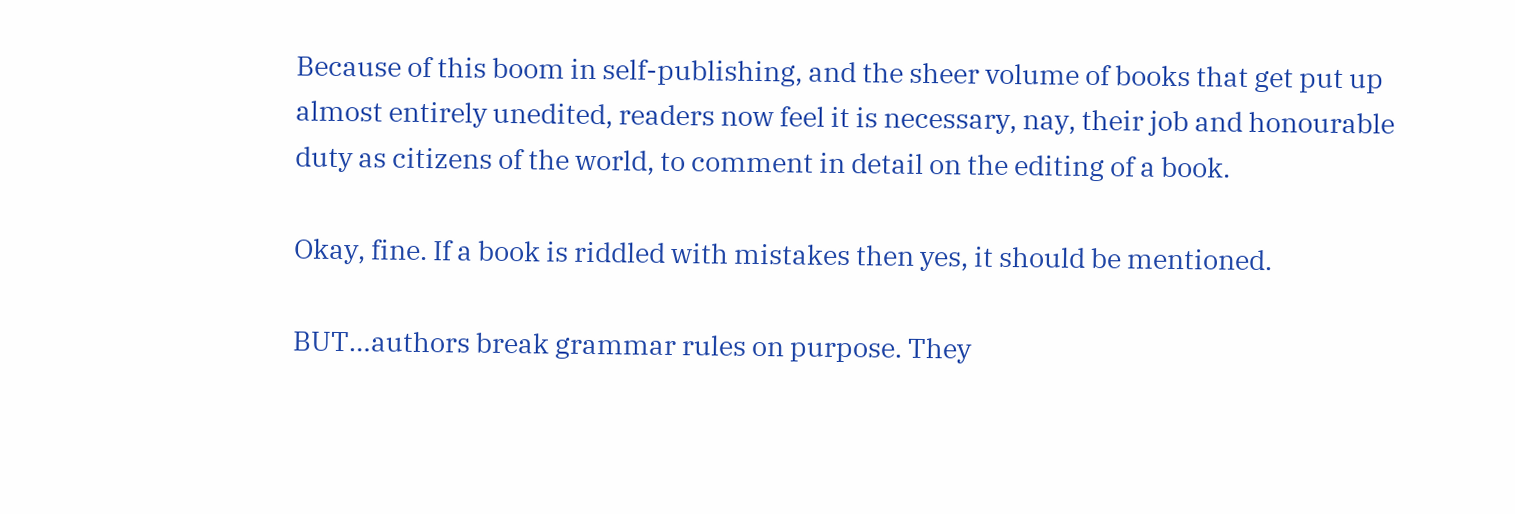Because of this boom in self-publishing, and the sheer volume of books that get put up almost entirely unedited, readers now feel it is necessary, nay, their job and honourable duty as citizens of the world, to comment in detail on the editing of a book.

Okay, fine. If a book is riddled with mistakes then yes, it should be mentioned.

BUT…authors break grammar rules on purpose. They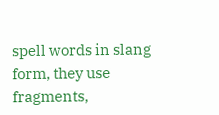spell words in slang form, they use fragments,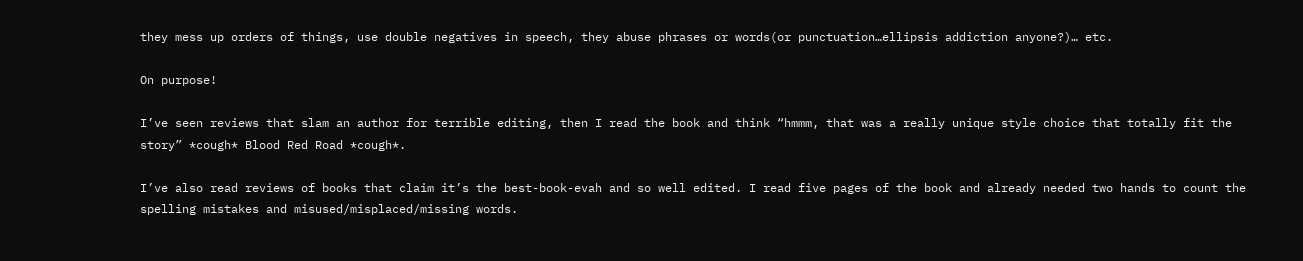they mess up orders of things, use double negatives in speech, they abuse phrases or words(or punctuation…ellipsis addiction anyone?)… etc.

On purpose!

I’ve seen reviews that slam an author for terrible editing, then I read the book and think “hmmm, that was a really unique style choice that totally fit the story” *cough* Blood Red Road *cough*.

I’ve also read reviews of books that claim it’s the best-book-evah and so well edited. I read five pages of the book and already needed two hands to count the spelling mistakes and misused/misplaced/missing words.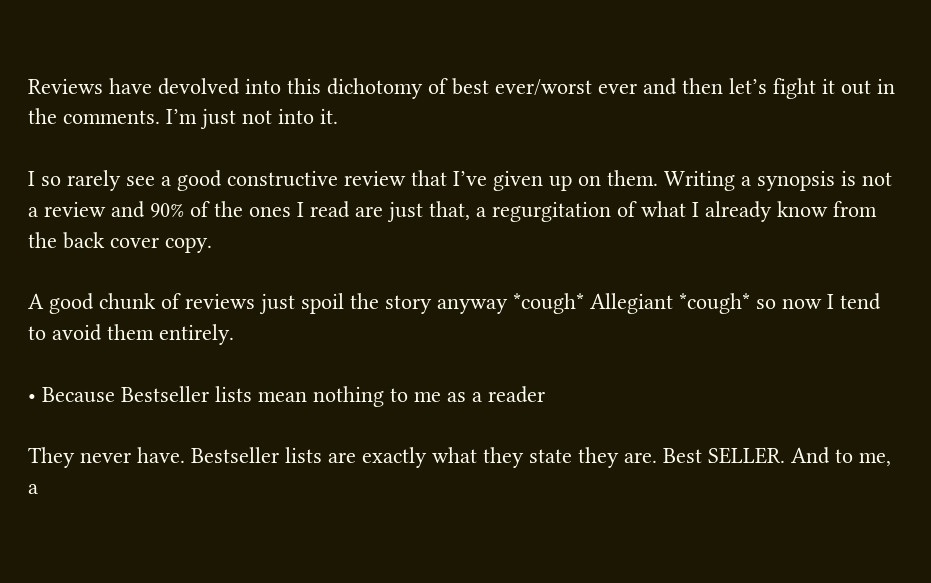Reviews have devolved into this dichotomy of best ever/worst ever and then let’s fight it out in the comments. I’m just not into it.

I so rarely see a good constructive review that I’ve given up on them. Writing a synopsis is not a review and 90% of the ones I read are just that, a regurgitation of what I already know from the back cover copy.

A good chunk of reviews just spoil the story anyway *cough* Allegiant *cough* so now I tend to avoid them entirely.

• Because Bestseller lists mean nothing to me as a reader

They never have. Bestseller lists are exactly what they state they are. Best SELLER. And to me, a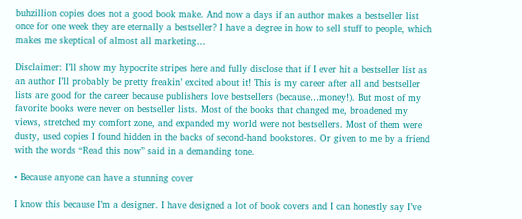buhzillion copies does not a good book make. And now a days if an author makes a bestseller list once for one week they are eternally a bestseller? I have a degree in how to sell stuff to people, which makes me skeptical of almost all marketing…

Disclaimer: I’ll show my hypocrite stripes here and fully disclose that if I ever hit a bestseller list as an author I’ll probably be pretty freakin’ excited about it! This is my career after all and bestseller lists are good for the career because publishers love bestsellers (because…money!). But most of my favorite books were never on bestseller lists. Most of the books that changed me, broadened my views, stretched my comfort zone, and expanded my world were not bestsellers. Most of them were dusty, used copies I found hidden in the backs of second-hand bookstores. Or given to me by a friend with the words “Read this now” said in a demanding tone.

• Because anyone can have a stunning cover

I know this because I’m a designer. I have designed a lot of book covers and I can honestly say I’ve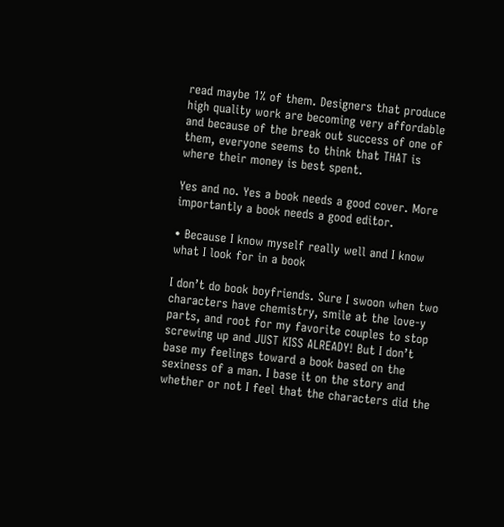read maybe 1% of them. Designers that produce high quality work are becoming very affordable and because of the break out success of one of them, everyone seems to think that THAT is where their money is best spent.

Yes and no. Yes a book needs a good cover. More importantly a book needs a good editor.

• Because I know myself really well and I know what I look for in a book

I don’t do book boyfriends. Sure I swoon when two characters have chemistry, smile at the love-y parts, and root for my favorite couples to stop screwing up and JUST KISS ALREADY! But I don’t base my feelings toward a book based on the sexiness of a man. I base it on the story and whether or not I feel that the characters did the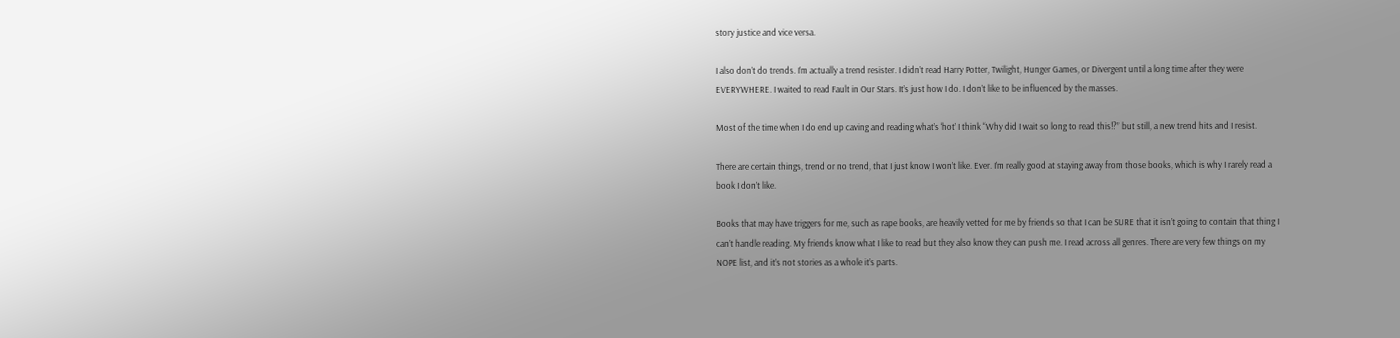story justice and vice versa.

I also don’t do trends. I’m actually a trend resister. I didn’t read Harry Potter, Twilight, Hunger Games, or Divergent until a long time after they were EVERYWHERE. I waited to read Fault in Our Stars. It’s just how I do. I don’t like to be influenced by the masses.

Most of the time when I do end up caving and reading what’s ‘hot’ I think “Why did I wait so long to read this!?” but still, a new trend hits and I resist.

There are certain things, trend or no trend, that I just know I won’t like. Ever. I’m really good at staying away from those books, which is why I rarely read a book I don’t like.

Books that may have triggers for me, such as rape books, are heavily vetted for me by friends so that I can be SURE that it isn’t going to contain that thing I can’t handle reading. My friends know what I like to read but they also know they can push me. I read across all genres. There are very few things on my NOPE list, and it’s not stories as a whole it’s parts.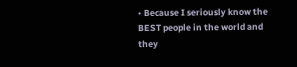• Because I seriously know the BEST people in the world and they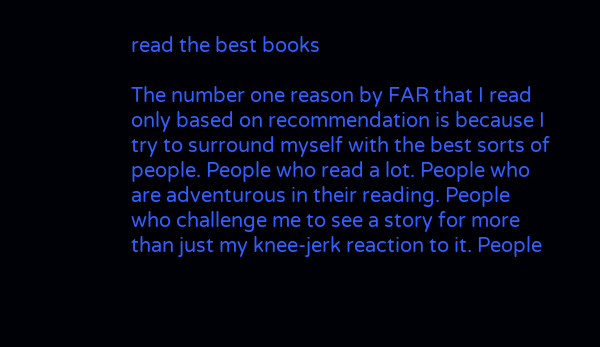read the best books

The number one reason by FAR that I read only based on recommendation is because I try to surround myself with the best sorts of people. People who read a lot. People who are adventurous in their reading. People who challenge me to see a story for more than just my knee-jerk reaction to it. People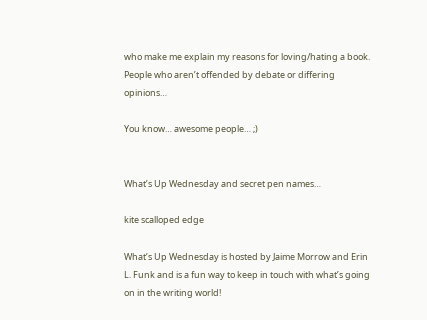who make me explain my reasons for loving/hating a book. People who aren’t offended by debate or differing opinions…

You know… awesome people… ;)


What’s Up Wednesday and secret pen names…

kite scalloped edge

What’s Up Wednesday is hosted by Jaime Morrow and Erin L. Funk and is a fun way to keep in touch with what’s going on in the writing world!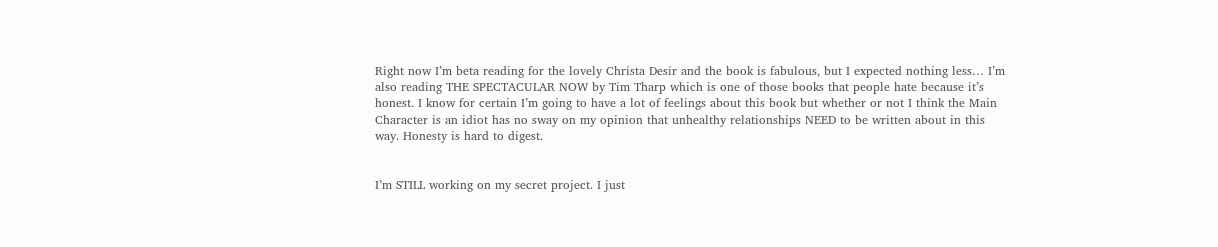Right now I’m beta reading for the lovely Christa Desir and the book is fabulous, but I expected nothing less… I’m also reading THE SPECTACULAR NOW by Tim Tharp which is one of those books that people hate because it’s honest. I know for certain I’m going to have a lot of feelings about this book but whether or not I think the Main Character is an idiot has no sway on my opinion that unhealthy relationships NEED to be written about in this way. Honesty is hard to digest.


I’m STILL working on my secret project. I just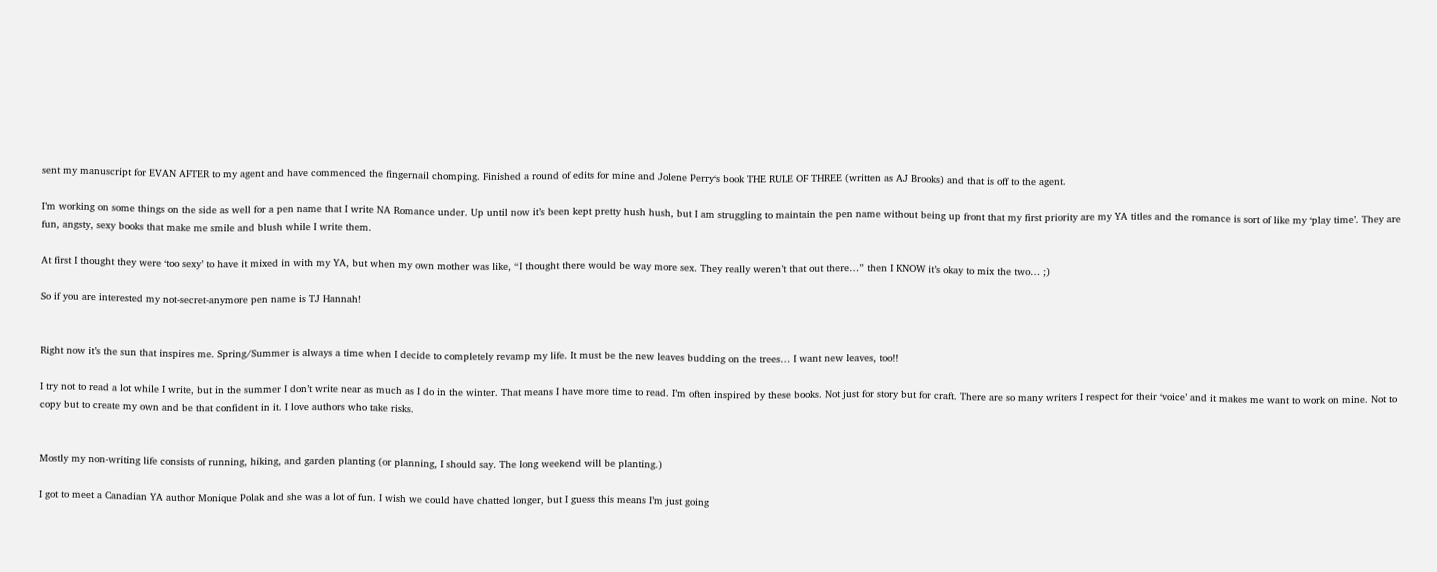sent my manuscript for EVAN AFTER to my agent and have commenced the fingernail chomping. Finished a round of edits for mine and Jolene Perry‘s book THE RULE OF THREE (written as AJ Brooks) and that is off to the agent.

I’m working on some things on the side as well for a pen name that I write NA Romance under. Up until now it’s been kept pretty hush hush, but I am struggling to maintain the pen name without being up front that my first priority are my YA titles and the romance is sort of like my ‘play time’. They are fun, angsty, sexy books that make me smile and blush while I write them.

At first I thought they were ‘too sexy’ to have it mixed in with my YA, but when my own mother was like, “I thought there would be way more sex. They really weren’t that out there…” then I KNOW it’s okay to mix the two… ;)

So if you are interested my not-secret-anymore pen name is TJ Hannah!


Right now it’s the sun that inspires me. Spring/Summer is always a time when I decide to completely revamp my life. It must be the new leaves budding on the trees… I want new leaves, too!!

I try not to read a lot while I write, but in the summer I don’t write near as much as I do in the winter. That means I have more time to read. I’m often inspired by these books. Not just for story but for craft. There are so many writers I respect for their ‘voice’ and it makes me want to work on mine. Not to copy but to create my own and be that confident in it. I love authors who take risks.


Mostly my non-writing life consists of running, hiking, and garden planting (or planning, I should say. The long weekend will be planting.)

I got to meet a Canadian YA author Monique Polak and she was a lot of fun. I wish we could have chatted longer, but I guess this means I’m just going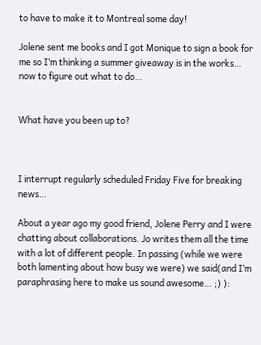to have to make it to Montreal some day!

Jolene sent me books and I got Monique to sign a book for me so I’m thinking a summer giveaway is in the works… now to figure out what to do…


What have you been up to?



I interrupt regularly scheduled Friday Five for breaking news…

About a year ago my good friend, Jolene Perry and I were chatting about collaborations. Jo writes them all the time with a lot of different people. In passing (while we were both lamenting about how busy we were) we said(and I’m paraphrasing here to make us sound awesome… ;) ):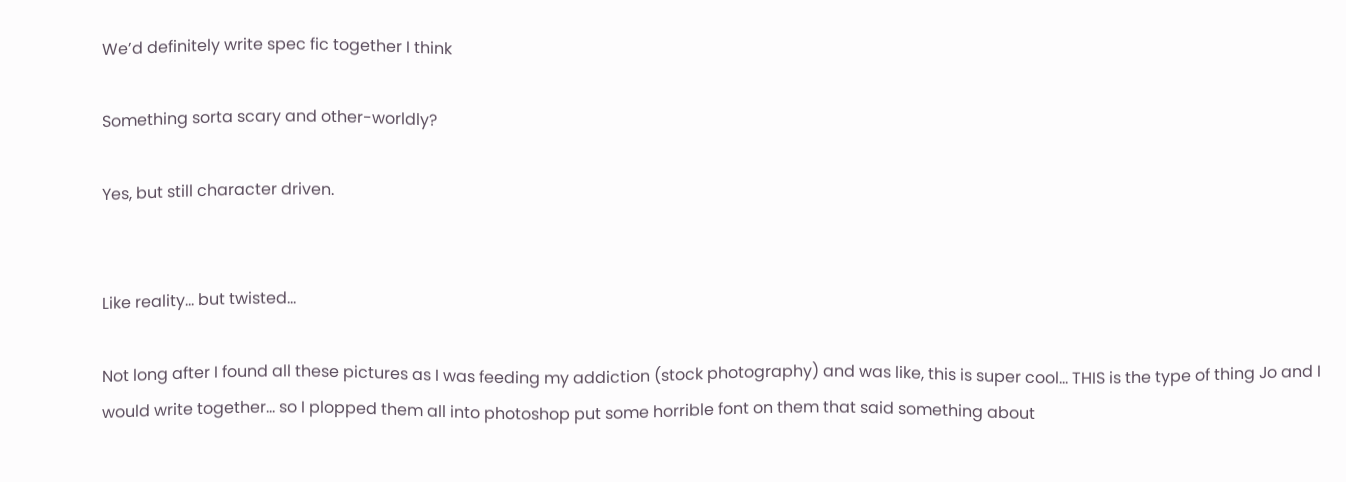We’d definitely write spec fic together I think

Something sorta scary and other-worldly?

Yes, but still character driven.


Like reality… but twisted…

Not long after I found all these pictures as I was feeding my addiction (stock photography) and was like, this is super cool… THIS is the type of thing Jo and I would write together… so I plopped them all into photoshop put some horrible font on them that said something about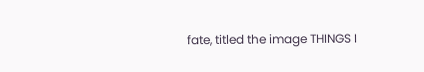fate, titled the image THINGS I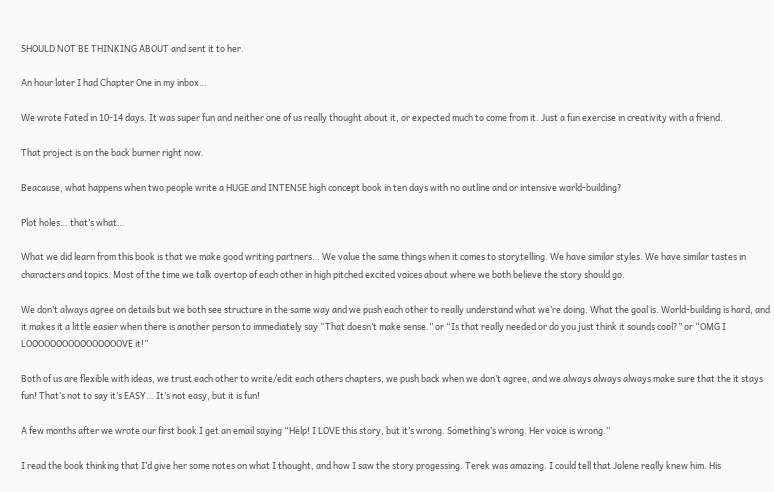SHOULD NOT BE THINKING ABOUT and sent it to her.

An hour later I had Chapter One in my inbox…

We wrote Fated in 10-14 days. It was super fun and neither one of us really thought about it, or expected much to come from it. Just a fun exercise in creativity with a friend.

That project is on the back burner right now.

Beacause, what happens when two people write a HUGE and INTENSE high concept book in ten days with no outline and or intensive world-building?

Plot holes… that’s what…

What we did learn from this book is that we make good writing partners… We value the same things when it comes to storytelling. We have similar styles. We have similar tastes in characters and topics. Most of the time we talk overtop of each other in high pitched excited voices about where we both believe the story should go.

We don’t always agree on details but we both see structure in the same way and we push each other to really understand what we’re doing. What the goal is. World-building is hard, and it makes it a little easier when there is another person to immediately say “That doesn’t make sense.” or “Is that really needed or do you just think it sounds cool?” or “OMG I LOOOOOOOOOOOOOOOOVE it!”

Both of us are flexible with ideas, we trust each other to write/edit each others chapters, we push back when we don’t agree, and we always always always make sure that the it stays fun! That’s not to say it’s EASY… It’s not easy, but it is fun!

A few months after we wrote our first book I get an email saying “Help! I LOVE this story, but it’s wrong. Something’s wrong. Her voice is wrong.”

I read the book thinking that I’d give her some notes on what I thought, and how I saw the story progessing. Terek was amazing. I could tell that Jolene really knew him. His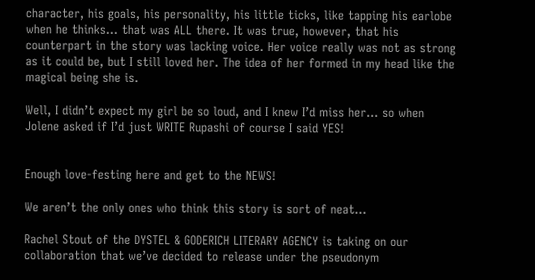character, his goals, his personality, his little ticks, like tapping his earlobe when he thinks… that was ALL there. It was true, however, that his counterpart in the story was lacking voice. Her voice really was not as strong as it could be, but I still loved her. The idea of her formed in my head like the magical being she is.

Well, I didn’t expect my girl be so loud, and I knew I’d miss her… so when Jolene asked if I’d just WRITE Rupashi of course I said YES!


Enough love-festing here and get to the NEWS!

We aren’t the only ones who think this story is sort of neat…

Rachel Stout of the DYSTEL & GODERICH LITERARY AGENCY is taking on our collaboration that we’ve decided to release under the pseudonym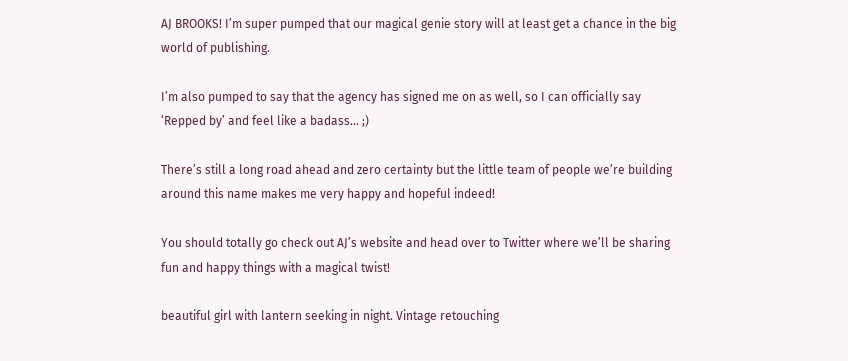AJ BROOKS! I’m super pumped that our magical genie story will at least get a chance in the big world of publishing.

I’m also pumped to say that the agency has signed me on as well, so I can officially say ‘Repped by’ and feel like a badass… ;)

There’s still a long road ahead and zero certainty but the little team of people we’re building around this name makes me very happy and hopeful indeed!

You should totally go check out AJ’s website and head over to Twitter where we’ll be sharing fun and happy things with a magical twist!

beautiful girl with lantern seeking in night. Vintage retouching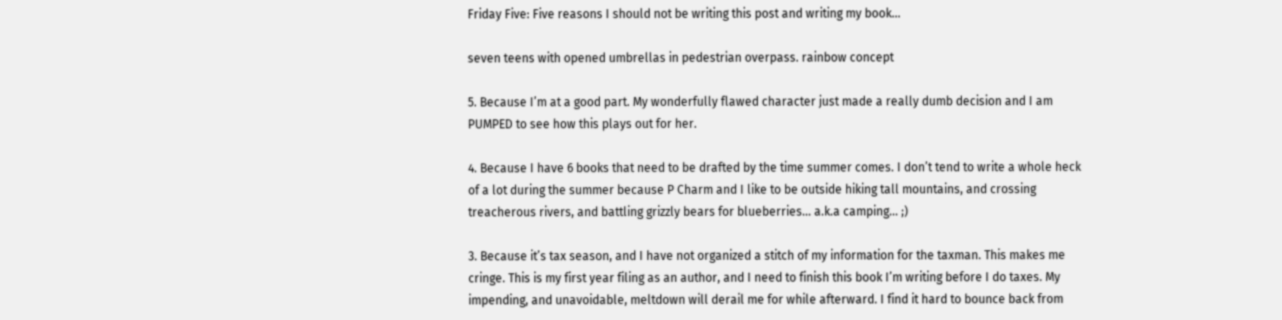Friday Five: Five reasons I should not be writing this post and writing my book…

seven teens with opened umbrellas in pedestrian overpass. rainbow concept

5. Because I’m at a good part. My wonderfully flawed character just made a really dumb decision and I am PUMPED to see how this plays out for her.

4. Because I have 6 books that need to be drafted by the time summer comes. I don’t tend to write a whole heck of a lot during the summer because P Charm and I like to be outside hiking tall mountains, and crossing treacherous rivers, and battling grizzly bears for blueberries… a.k.a camping… ;)

3. Because it’s tax season, and I have not organized a stitch of my information for the taxman. This makes me cringe. This is my first year filing as an author, and I need to finish this book I’m writing before I do taxes. My impending, and unavoidable, meltdown will derail me for while afterward. I find it hard to bounce back from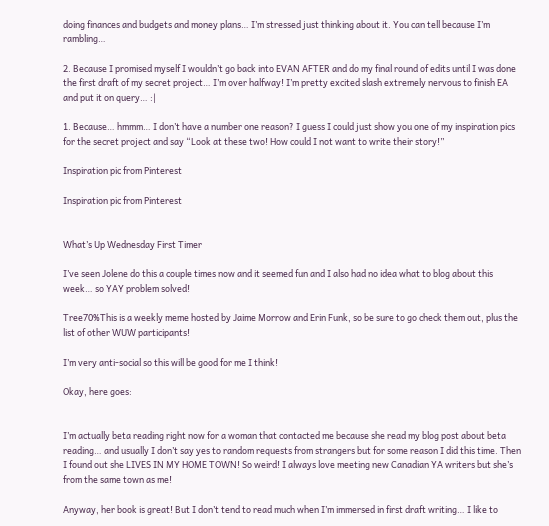doing finances and budgets and money plans… I’m stressed just thinking about it. You can tell because I’m rambling…

2. Because I promised myself I wouldn’t go back into EVAN AFTER and do my final round of edits until I was done the first draft of my secret project… I’m over halfway! I’m pretty excited slash extremely nervous to finish EA and put it on query… :|

1. Because… hmmm… I don’t have a number one reason? I guess I could just show you one of my inspiration pics for the secret project and say “Look at these two! How could I not want to write their story!”

Inspiration pic from Pinterest

Inspiration pic from Pinterest


What’s Up Wednesday First Timer

I’ve seen Jolene do this a couple times now and it seemed fun and I also had no idea what to blog about this week… so YAY problem solved!

Tree70%This is a weekly meme hosted by Jaime Morrow and Erin Funk, so be sure to go check them out, plus the list of other WUW participants!

I’m very anti-social so this will be good for me I think!

Okay, here goes:


I’m actually beta reading right now for a woman that contacted me because she read my blog post about beta reading… and usually I don’t say yes to random requests from strangers but for some reason I did this time. Then I found out she LIVES IN MY HOME TOWN! So weird! I always love meeting new Canadian YA writers but she’s from the same town as me!

Anyway, her book is great! But I don’t tend to read much when I’m immersed in first draft writing… I like to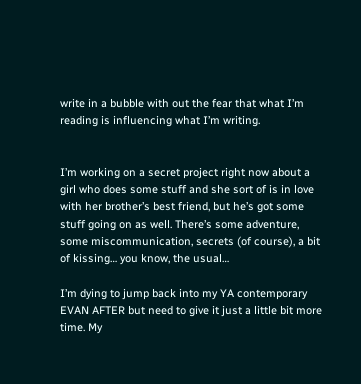write in a bubble with out the fear that what I’m reading is influencing what I’m writing.


I’m working on a secret project right now about a girl who does some stuff and she sort of is in love with her brother’s best friend, but he’s got some stuff going on as well. There’s some adventure, some miscommunication, secrets (of course), a bit of kissing… you know, the usual…

I’m dying to jump back into my YA contemporary EVAN AFTER but need to give it just a little bit more time. My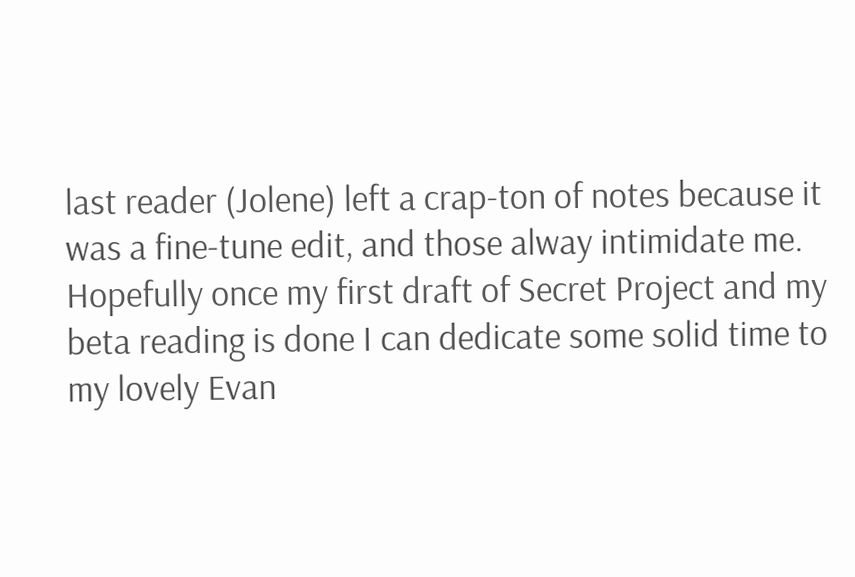last reader (Jolene) left a crap-ton of notes because it was a fine-tune edit, and those alway intimidate me. Hopefully once my first draft of Secret Project and my beta reading is done I can dedicate some solid time to my lovely Evan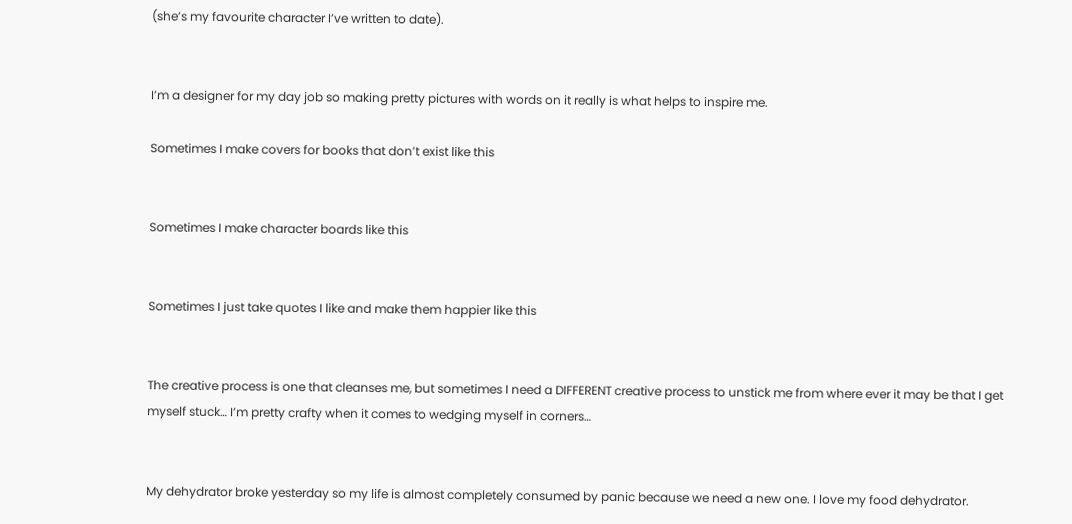(she’s my favourite character I’ve written to date).


I’m a designer for my day job so making pretty pictures with words on it really is what helps to inspire me.

Sometimes I make covers for books that don’t exist like this


Sometimes I make character boards like this


Sometimes I just take quotes I like and make them happier like this


The creative process is one that cleanses me, but sometimes I need a DIFFERENT creative process to unstick me from where ever it may be that I get myself stuck… I’m pretty crafty when it comes to wedging myself in corners…


My dehydrator broke yesterday so my life is almost completely consumed by panic because we need a new one. I love my food dehydrator.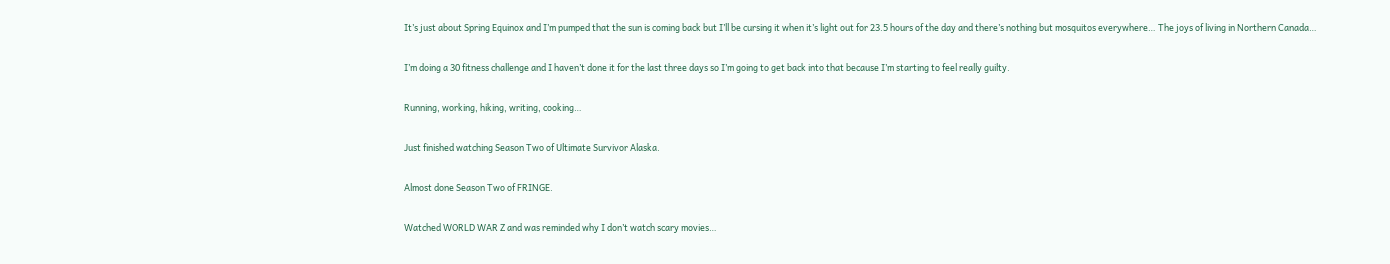It’s just about Spring Equinox and I’m pumped that the sun is coming back but I’ll be cursing it when it’s light out for 23.5 hours of the day and there’s nothing but mosquitos everywhere… The joys of living in Northern Canada…

I’m doing a 30 fitness challenge and I haven’t done it for the last three days so I’m going to get back into that because I’m starting to feel really guilty.

Running, working, hiking, writing, cooking…

Just finished watching Season Two of Ultimate Survivor Alaska.

Almost done Season Two of FRINGE.

Watched WORLD WAR Z and was reminded why I don’t watch scary movies…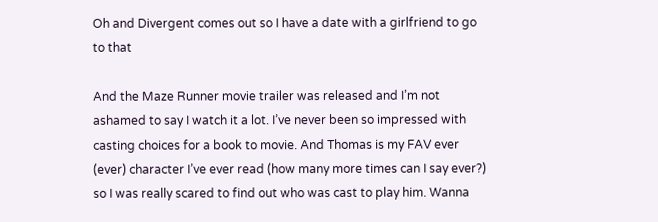Oh and Divergent comes out so I have a date with a girlfriend to go to that

And the Maze Runner movie trailer was released and I’m not ashamed to say I watch it a lot. I’ve never been so impressed with casting choices for a book to movie. And Thomas is my FAV ever (ever) character I’ve ever read (how many more times can I say ever?) so I was really scared to find out who was cast to play him. Wanna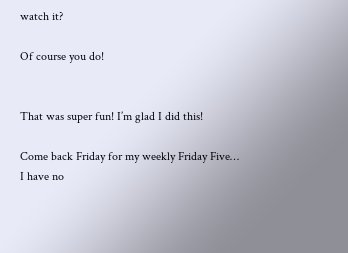watch it?

Of course you do!


That was super fun! I’m glad I did this!

Come back Friday for my weekly Friday Five… I have no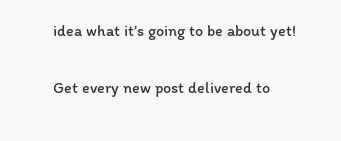idea what it’s going to be about yet!


Get every new post delivered to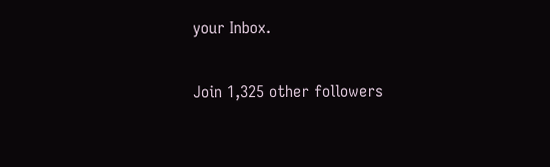your Inbox.

Join 1,325 other followers